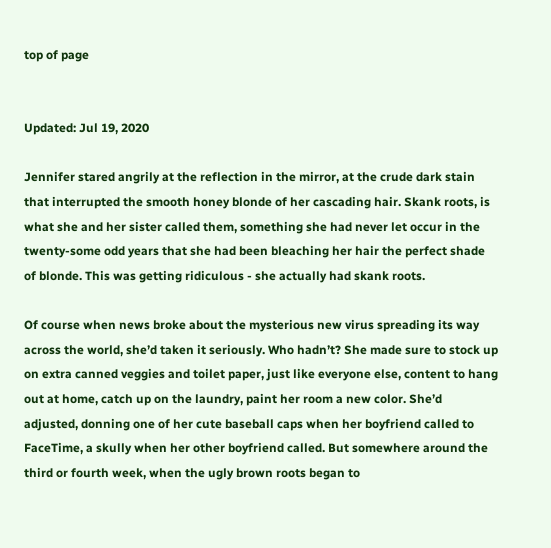top of page


Updated: Jul 19, 2020

Jennifer stared angrily at the reflection in the mirror, at the crude dark stain that interrupted the smooth honey blonde of her cascading hair. Skank roots, is what she and her sister called them, something she had never let occur in the twenty-some odd years that she had been bleaching her hair the perfect shade of blonde. This was getting ridiculous - she actually had skank roots.

Of course when news broke about the mysterious new virus spreading its way across the world, she’d taken it seriously. Who hadn’t? She made sure to stock up on extra canned veggies and toilet paper, just like everyone else, content to hang out at home, catch up on the laundry, paint her room a new color. She’d adjusted, donning one of her cute baseball caps when her boyfriend called to FaceTime, a skully when her other boyfriend called. But somewhere around the third or fourth week, when the ugly brown roots began to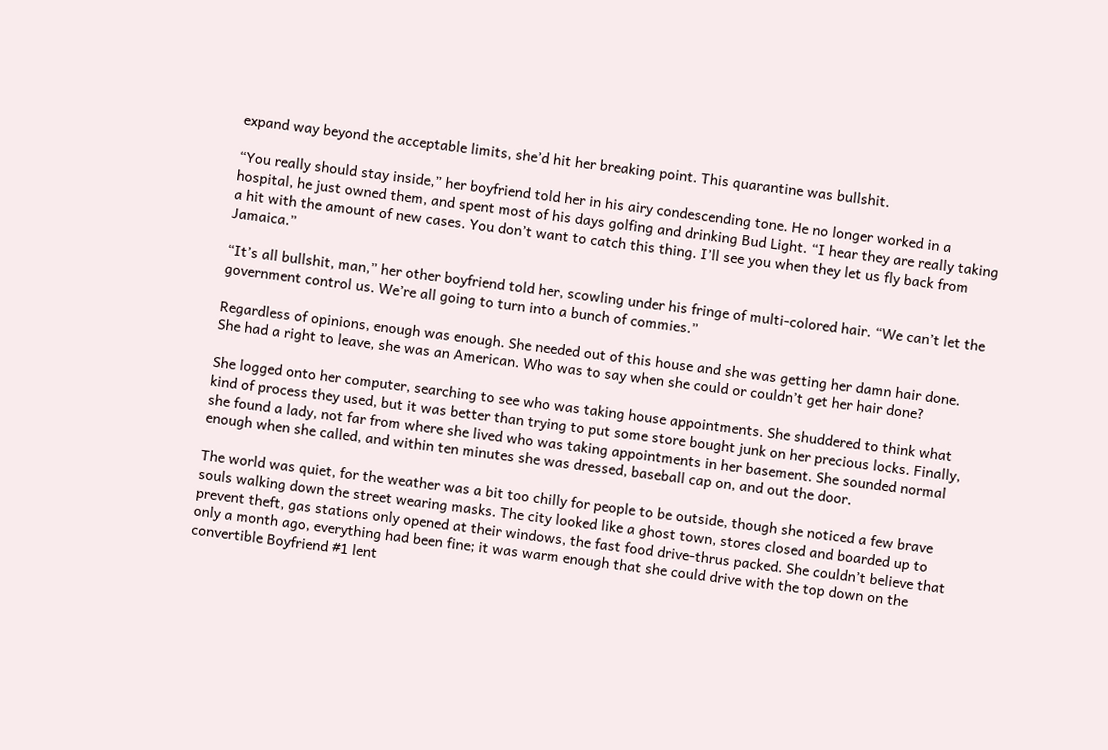expand way beyond the acceptable limits, she’d hit her breaking point. This quarantine was bullshit.

“You really should stay inside,” her boyfriend told her in his airy condescending tone. He no longer worked in a hospital, he just owned them, and spent most of his days golfing and drinking Bud Light. “I hear they are really taking a hit with the amount of new cases. You don’t want to catch this thing. I’ll see you when they let us fly back from Jamaica.”

“It’s all bullshit, man,” her other boyfriend told her, scowling under his fringe of multi-colored hair. “We can’t let the government control us. We’re all going to turn into a bunch of commies.”

Regardless of opinions, enough was enough. She needed out of this house and she was getting her damn hair done. She had a right to leave, she was an American. Who was to say when she could or couldn’t get her hair done?

She logged onto her computer, searching to see who was taking house appointments. She shuddered to think what kind of process they used, but it was better than trying to put some store bought junk on her precious locks. Finally, she found a lady, not far from where she lived who was taking appointments in her basement. She sounded normal enough when she called, and within ten minutes she was dressed, baseball cap on, and out the door.

The world was quiet, for the weather was a bit too chilly for people to be outside, though she noticed a few brave souls walking down the street wearing masks. The city looked like a ghost town, stores closed and boarded up to prevent theft, gas stations only opened at their windows, the fast food drive-thrus packed. She couldn’t believe that only a month ago, everything had been fine; it was warm enough that she could drive with the top down on the convertible Boyfriend #1 lent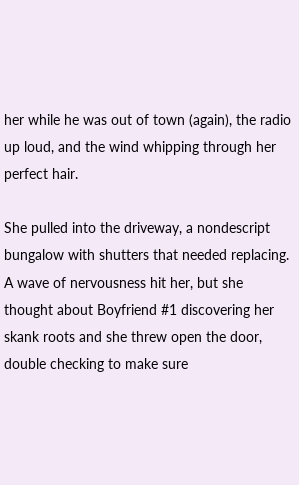her while he was out of town (again), the radio up loud, and the wind whipping through her perfect hair.

She pulled into the driveway, a nondescript bungalow with shutters that needed replacing. A wave of nervousness hit her, but she thought about Boyfriend #1 discovering her skank roots and she threw open the door, double checking to make sure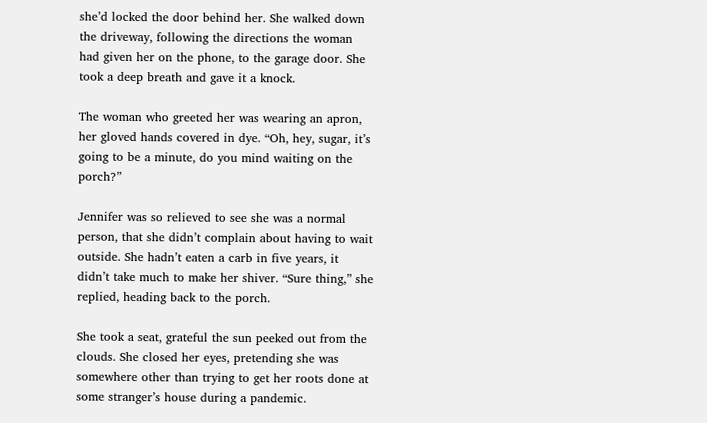she’d locked the door behind her. She walked down the driveway, following the directions the woman had given her on the phone, to the garage door. She took a deep breath and gave it a knock.

The woman who greeted her was wearing an apron, her gloved hands covered in dye. “Oh, hey, sugar, it’s going to be a minute, do you mind waiting on the porch?”

Jennifer was so relieved to see she was a normal person, that she didn’t complain about having to wait outside. She hadn’t eaten a carb in five years, it didn’t take much to make her shiver. “Sure thing,” she replied, heading back to the porch.

She took a seat, grateful the sun peeked out from the clouds. She closed her eyes, pretending she was somewhere other than trying to get her roots done at some stranger’s house during a pandemic.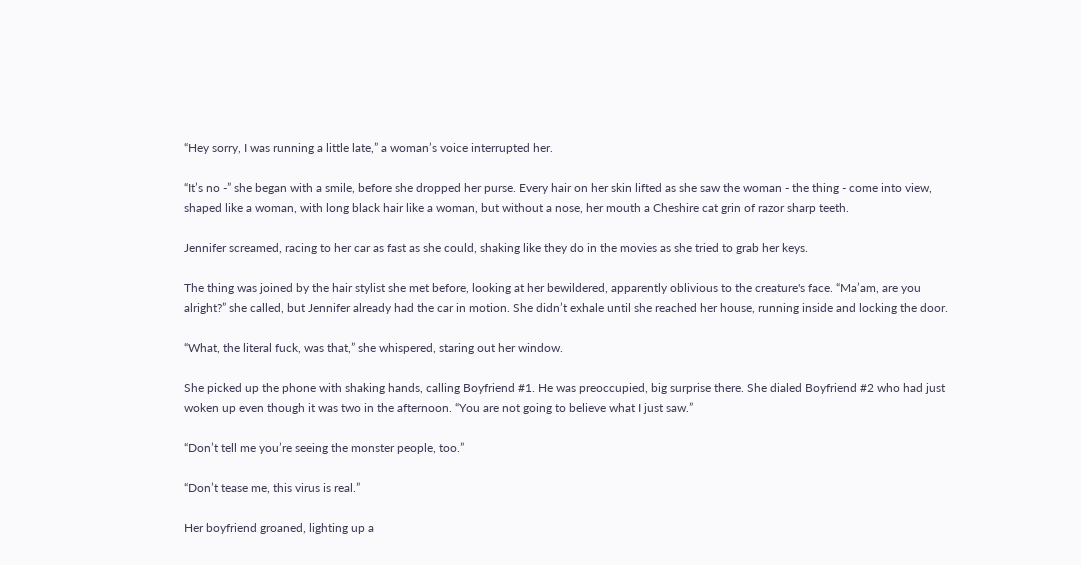“Hey sorry, I was running a little late,” a woman’s voice interrupted her.

“It’s no -” she began with a smile, before she dropped her purse. Every hair on her skin lifted as she saw the woman - the thing - come into view, shaped like a woman, with long black hair like a woman, but without a nose, her mouth a Cheshire cat grin of razor sharp teeth.

Jennifer screamed, racing to her car as fast as she could, shaking like they do in the movies as she tried to grab her keys.

The thing was joined by the hair stylist she met before, looking at her bewildered, apparently oblivious to the creature's face. “Ma’am, are you alright?” she called, but Jennifer already had the car in motion. She didn’t exhale until she reached her house, running inside and locking the door.

“What, the literal fuck, was that,” she whispered, staring out her window.

She picked up the phone with shaking hands, calling Boyfriend #1. He was preoccupied, big surprise there. She dialed Boyfriend #2 who had just woken up even though it was two in the afternoon. “You are not going to believe what I just saw.”

“Don’t tell me you’re seeing the monster people, too.”

“Don’t tease me, this virus is real.”

Her boyfriend groaned, lighting up a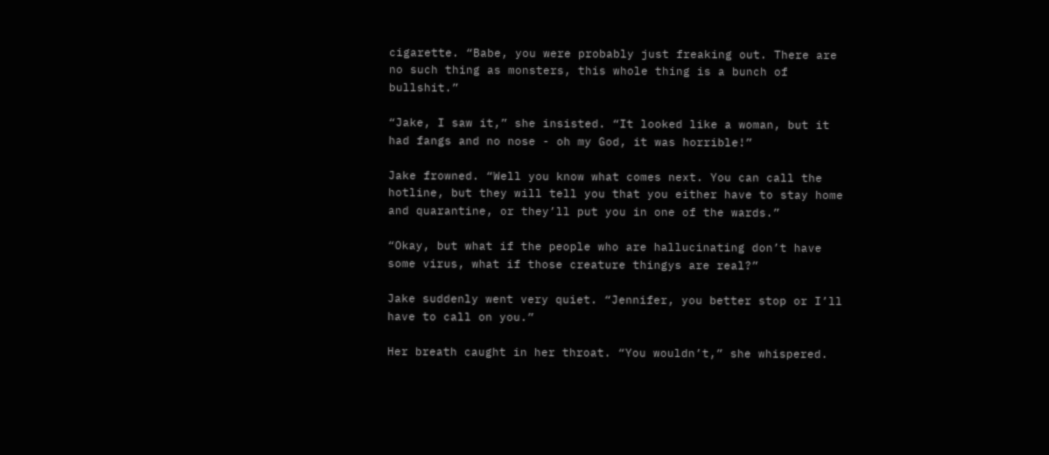cigarette. “Babe, you were probably just freaking out. There are no such thing as monsters, this whole thing is a bunch of bullshit.”

“Jake, I saw it,” she insisted. “It looked like a woman, but it had fangs and no nose - oh my God, it was horrible!”

Jake frowned. “Well you know what comes next. You can call the hotline, but they will tell you that you either have to stay home and quarantine, or they’ll put you in one of the wards.”

“Okay, but what if the people who are hallucinating don’t have some virus, what if those creature thingys are real?”

Jake suddenly went very quiet. “Jennifer, you better stop or I’ll have to call on you.”

Her breath caught in her throat. “You wouldn’t,” she whispered.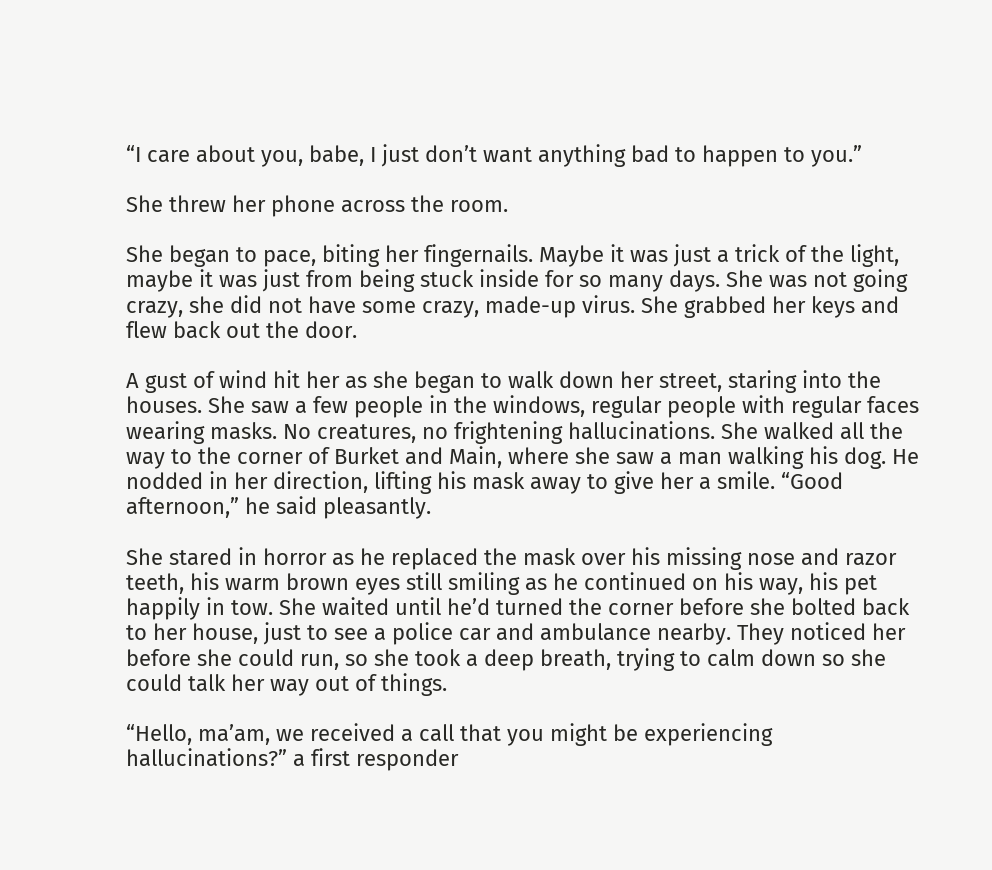“I care about you, babe, I just don’t want anything bad to happen to you.”

She threw her phone across the room.

She began to pace, biting her fingernails. Maybe it was just a trick of the light, maybe it was just from being stuck inside for so many days. She was not going crazy, she did not have some crazy, made-up virus. She grabbed her keys and flew back out the door.

A gust of wind hit her as she began to walk down her street, staring into the houses. She saw a few people in the windows, regular people with regular faces wearing masks. No creatures, no frightening hallucinations. She walked all the way to the corner of Burket and Main, where she saw a man walking his dog. He nodded in her direction, lifting his mask away to give her a smile. “Good afternoon,” he said pleasantly.

She stared in horror as he replaced the mask over his missing nose and razor teeth, his warm brown eyes still smiling as he continued on his way, his pet happily in tow. She waited until he’d turned the corner before she bolted back to her house, just to see a police car and ambulance nearby. They noticed her before she could run, so she took a deep breath, trying to calm down so she could talk her way out of things.

“Hello, ma’am, we received a call that you might be experiencing hallucinations?” a first responder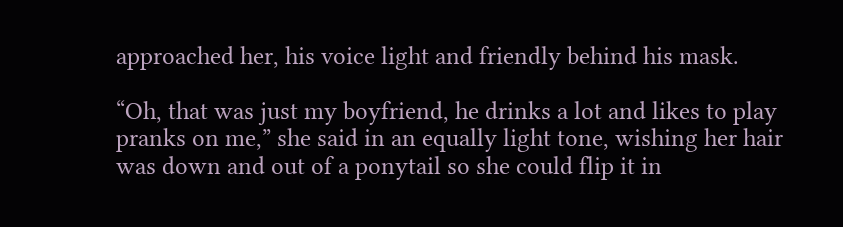approached her, his voice light and friendly behind his mask.

“Oh, that was just my boyfriend, he drinks a lot and likes to play pranks on me,” she said in an equally light tone, wishing her hair was down and out of a ponytail so she could flip it in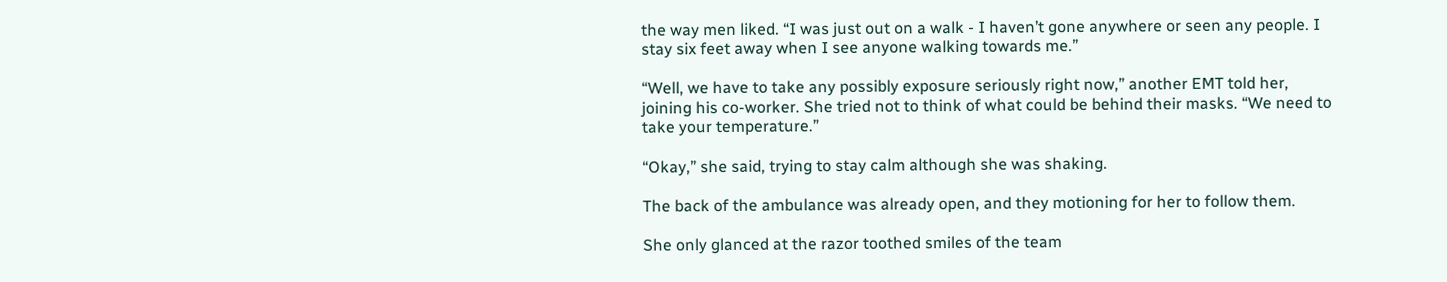the way men liked. “I was just out on a walk - I haven’t gone anywhere or seen any people. I stay six feet away when I see anyone walking towards me.”

“Well, we have to take any possibly exposure seriously right now,” another EMT told her, joining his co-worker. She tried not to think of what could be behind their masks. “We need to take your temperature.”

“Okay,” she said, trying to stay calm although she was shaking.

The back of the ambulance was already open, and they motioning for her to follow them.

She only glanced at the razor toothed smiles of the team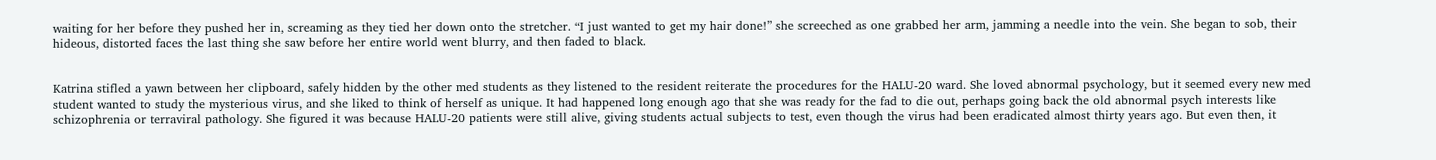waiting for her before they pushed her in, screaming as they tied her down onto the stretcher. “I just wanted to get my hair done!” she screeched as one grabbed her arm, jamming a needle into the vein. She began to sob, their hideous, distorted faces the last thing she saw before her entire world went blurry, and then faded to black.


Katrina stifled a yawn between her clipboard, safely hidden by the other med students as they listened to the resident reiterate the procedures for the HALU-20 ward. She loved abnormal psychology, but it seemed every new med student wanted to study the mysterious virus, and she liked to think of herself as unique. It had happened long enough ago that she was ready for the fad to die out, perhaps going back the old abnormal psych interests like schizophrenia or terraviral pathology. She figured it was because HALU-20 patients were still alive, giving students actual subjects to test, even though the virus had been eradicated almost thirty years ago. But even then, it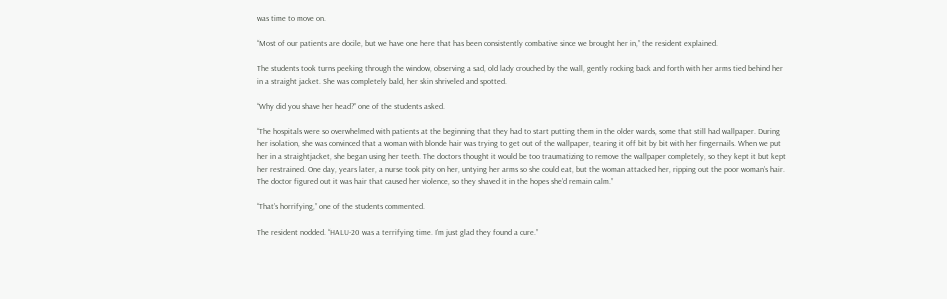was time to move on.

“Most of our patients are docile, but we have one here that has been consistently combative since we brought her in,” the resident explained.

The students took turns peeking through the window, observing a sad, old lady crouched by the wall, gently rocking back and forth with her arms tied behind her in a straight jacket. She was completely bald, her skin shriveled and spotted.

“Why did you shave her head?” one of the students asked.

“The hospitals were so overwhelmed with patients at the beginning that they had to start putting them in the older wards, some that still had wallpaper. During her isolation, she was convinced that a woman with blonde hair was trying to get out of the wallpaper, tearing it off bit by bit with her fingernails. When we put her in a straightjacket, she began using her teeth. The doctors thought it would be too traumatizing to remove the wallpaper completely, so they kept it but kept her restrained. One day, years later, a nurse took pity on her, untying her arms so she could eat, but the woman attacked her, ripping out the poor woman’s hair. The doctor figured out it was hair that caused her violence, so they shaved it in the hopes she’d remain calm.”

“That’s horrifying,” one of the students commented.

The resident nodded. “HALU-20 was a terrifying time. I’m just glad they found a cure.”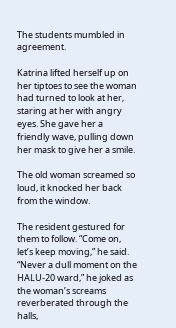The students mumbled in agreement.

Katrina lifted herself up on her tiptoes to see the woman had turned to look at her, staring at her with angry eyes. She gave her a friendly wave, pulling down her mask to give her a smile.

The old woman screamed so loud, it knocked her back from the window.

The resident gestured for them to follow. “Come on, let’s keep moving,” he said. “Never a dull moment on the HALU-20 ward,” he joked as the woman’s screams reverberated through the halls,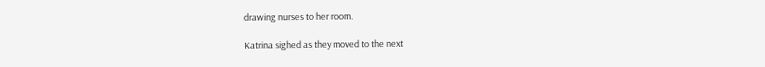drawing nurses to her room.

Katrina sighed as they moved to the next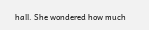hall. She wondered how much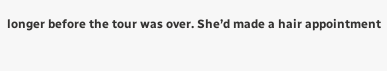longer before the tour was over. She’d made a hair appointment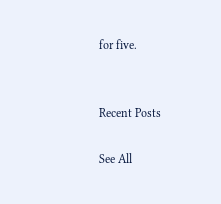for five.


Recent Posts

See All